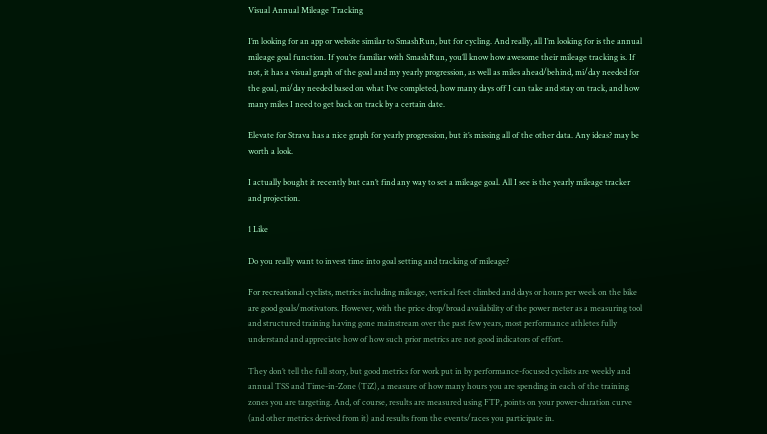Visual Annual Mileage Tracking

I’m looking for an app or website similar to SmashRun, but for cycling. And really, all I’m looking for is the annual mileage goal function. If you’re familiar with SmashRun, you’ll know how awesome their mileage tracking is. If not, it has a visual graph of the goal and my yearly progression, as well as miles ahead/behind, mi/day needed for the goal, mi/day needed based on what I’ve completed, how many days off I can take and stay on track, and how many miles I need to get back on track by a certain date.

Elevate for Strava has a nice graph for yearly progression, but it’s missing all of the other data. Any ideas? may be worth a look.

I actually bought it recently but can’t find any way to set a mileage goal. All I see is the yearly mileage tracker and projection.

1 Like

Do you really want to invest time into goal setting and tracking of mileage?

For recreational cyclists, metrics including mileage, vertical feet climbed and days or hours per week on the bike are good goals/motivators. However, with the price drop/broad availability of the power meter as a measuring tool and structured training having gone mainstream over the past few years, most performance athletes fully understand and appreciate how of how such prior metrics are not good indicators of effort.

They don’t tell the full story, but good metrics for work put in by performance-focused cyclists are weekly and annual TSS and Time-in-Zone (TiZ), a measure of how many hours you are spending in each of the training zones you are targeting. And, of course, results are measured using FTP, points on your power-duration curve (and other metrics derived from it) and results from the events/races you participate in.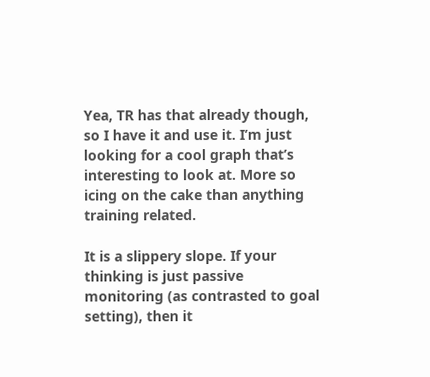Yea, TR has that already though, so I have it and use it. I’m just looking for a cool graph that’s interesting to look at. More so icing on the cake than anything training related.

It is a slippery slope. If your thinking is just passive monitoring (as contrasted to goal setting), then it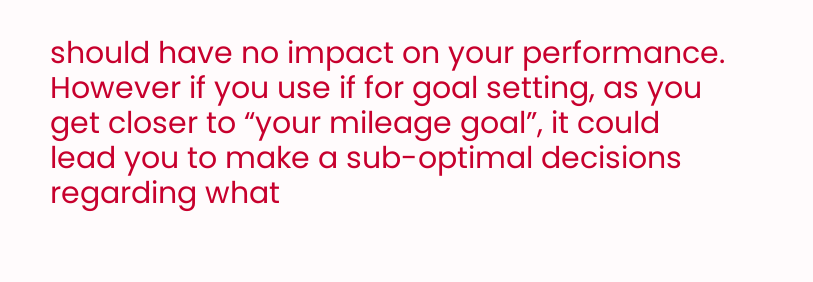should have no impact on your performance. However if you use if for goal setting, as you get closer to “your mileage goal”, it could lead you to make a sub-optimal decisions regarding what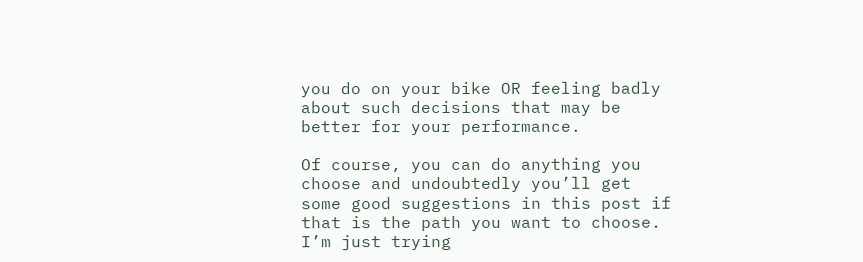you do on your bike OR feeling badly about such decisions that may be better for your performance.

Of course, you can do anything you choose and undoubtedly you’ll get some good suggestions in this post if that is the path you want to choose. I’m just trying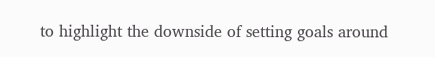to highlight the downside of setting goals around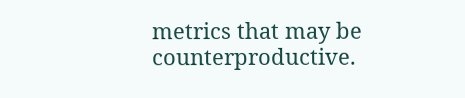metrics that may be counterproductive.